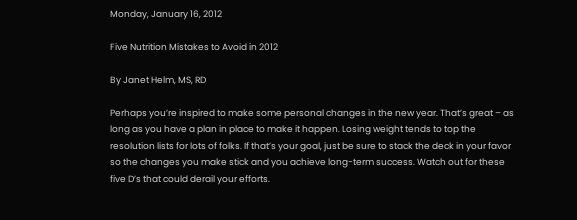Monday, January 16, 2012

Five Nutrition Mistakes to Avoid in 2012

By Janet Helm, MS, RD

Perhaps you’re inspired to make some personal changes in the new year. That’s great – as long as you have a plan in place to make it happen. Losing weight tends to top the resolution lists for lots of folks. If that’s your goal, just be sure to stack the deck in your favor so the changes you make stick and you achieve long-term success. Watch out for these five D’s that could derail your efforts.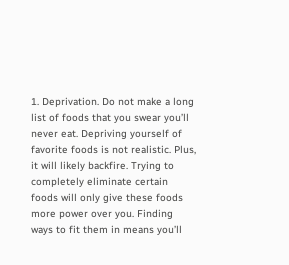1. Deprivation. Do not make a long list of foods that you swear you’ll never eat. Depriving yourself of favorite foods is not realistic. Plus, it will likely backfire. Trying to completely eliminate certain foods will only give these foods more power over you. Finding ways to fit them in means you’ll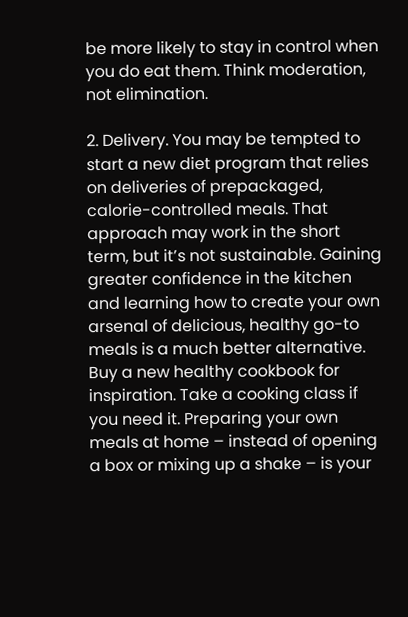be more likely to stay in control when you do eat them. Think moderation, not elimination.

2. Delivery. You may be tempted to start a new diet program that relies on deliveries of prepackaged, calorie-controlled meals. That approach may work in the short term, but it’s not sustainable. Gaining greater confidence in the kitchen and learning how to create your own arsenal of delicious, healthy go-to meals is a much better alternative. Buy a new healthy cookbook for inspiration. Take a cooking class if you need it. Preparing your own meals at home – instead of opening a box or mixing up a shake – is your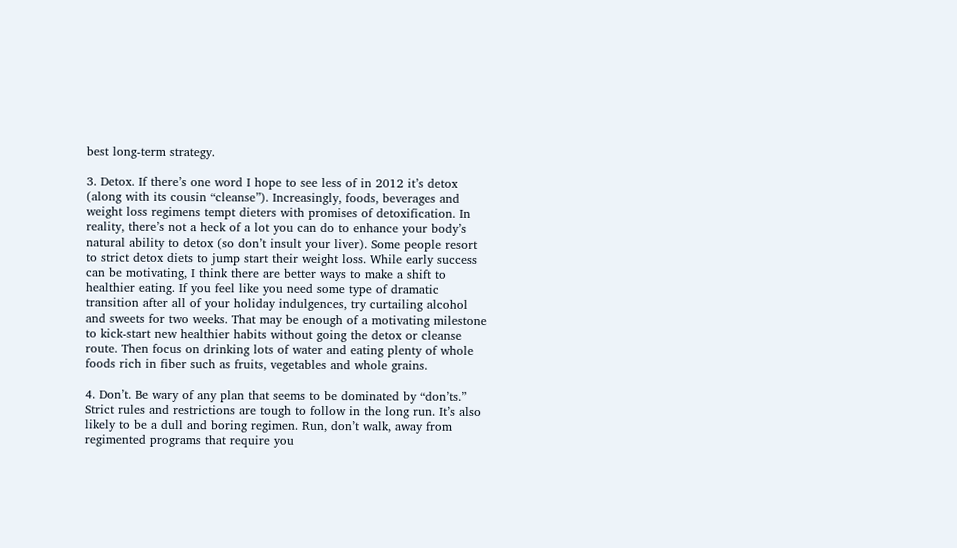best long-term strategy.

3. Detox. If there’s one word I hope to see less of in 2012 it’s detox (along with its cousin “cleanse”). Increasingly, foods, beverages and weight loss regimens tempt dieters with promises of detoxification. In reality, there’s not a heck of a lot you can do to enhance your body’s natural ability to detox (so don’t insult your liver). Some people resort to strict detox diets to jump start their weight loss. While early success can be motivating, I think there are better ways to make a shift to healthier eating. If you feel like you need some type of dramatic transition after all of your holiday indulgences, try curtailing alcohol and sweets for two weeks. That may be enough of a motivating milestone to kick-start new healthier habits without going the detox or cleanse route. Then focus on drinking lots of water and eating plenty of whole foods rich in fiber such as fruits, vegetables and whole grains.

4. Don’t. Be wary of any plan that seems to be dominated by “don’ts.” Strict rules and restrictions are tough to follow in the long run. It’s also likely to be a dull and boring regimen. Run, don’t walk, away from regimented programs that require you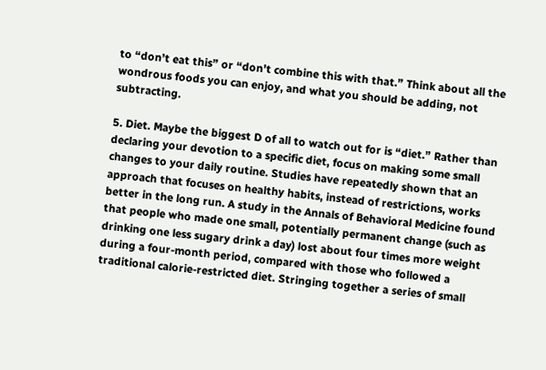to “don’t eat this” or “don’t combine this with that.” Think about all the wondrous foods you can enjoy, and what you should be adding, not subtracting.

5. Diet. Maybe the biggest D of all to watch out for is “diet.” Rather than declaring your devotion to a specific diet, focus on making some small changes to your daily routine. Studies have repeatedly shown that an approach that focuses on healthy habits, instead of restrictions, works better in the long run. A study in the Annals of Behavioral Medicine found that people who made one small, potentially permanent change (such as drinking one less sugary drink a day) lost about four times more weight during a four-month period, compared with those who followed a traditional calorie-restricted diet. Stringing together a series of small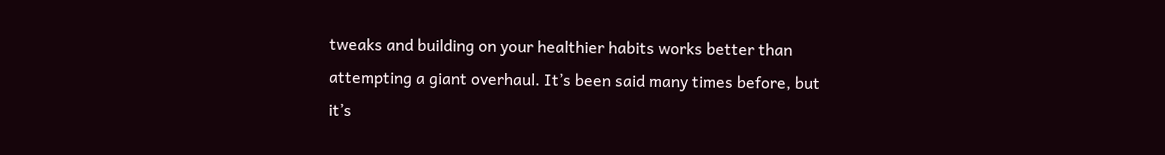tweaks and building on your healthier habits works better than attempting a giant overhaul. It’s been said many times before, but it’s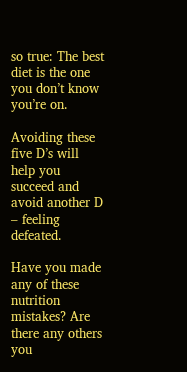so true: The best diet is the one you don’t know you’re on.

Avoiding these five D’s will help you succeed and avoid another D – feeling defeated.

Have you made any of these nutrition mistakes? Are there any others you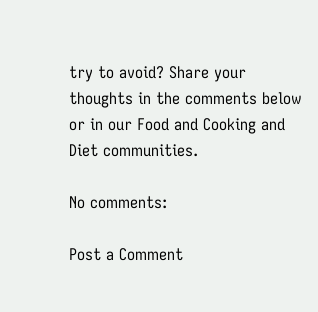try to avoid? Share your thoughts in the comments below or in our Food and Cooking and Diet communities.

No comments:

Post a Comment